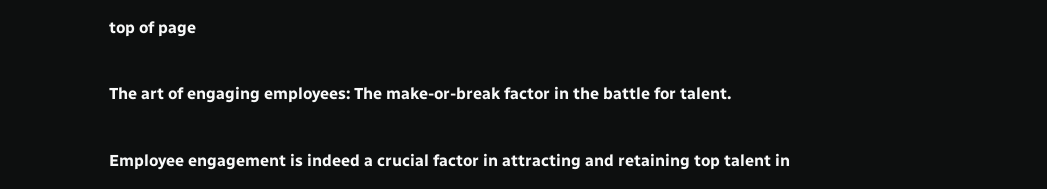top of page

The art of engaging employees: The make-or-break factor in the battle for talent.

Employee engagement is indeed a crucial factor in attracting and retaining top talent in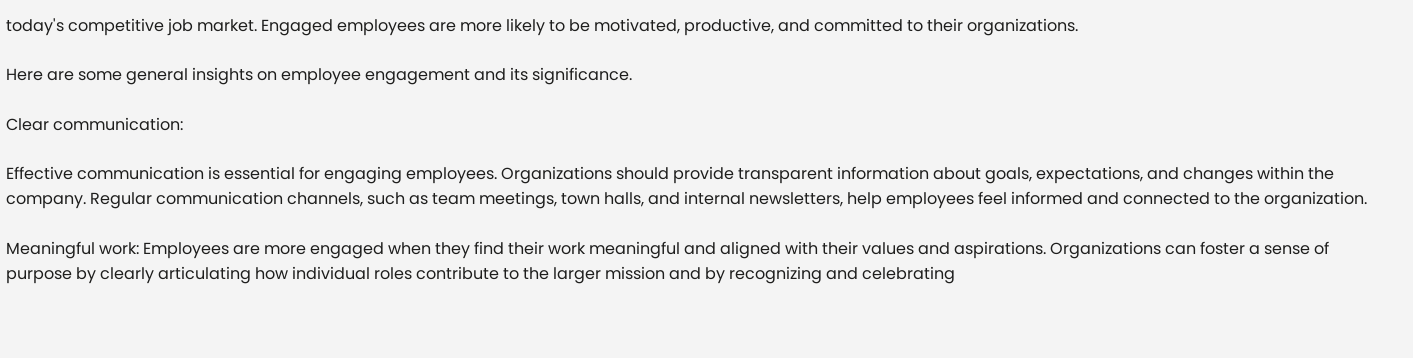today's competitive job market. Engaged employees are more likely to be motivated, productive, and committed to their organizations.

Here are some general insights on employee engagement and its significance.

Clear communication:

Effective communication is essential for engaging employees. Organizations should provide transparent information about goals, expectations, and changes within the company. Regular communication channels, such as team meetings, town halls, and internal newsletters, help employees feel informed and connected to the organization.

Meaningful work: Employees are more engaged when they find their work meaningful and aligned with their values and aspirations. Organizations can foster a sense of purpose by clearly articulating how individual roles contribute to the larger mission and by recognizing and celebrating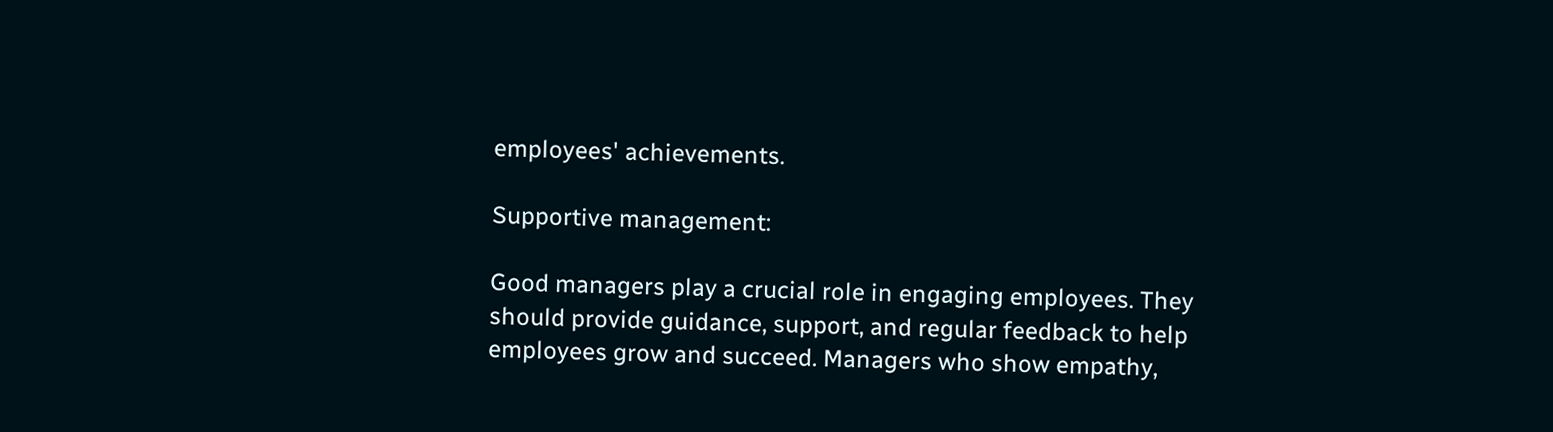employees' achievements.

Supportive management:

Good managers play a crucial role in engaging employees. They should provide guidance, support, and regular feedback to help employees grow and succeed. Managers who show empathy,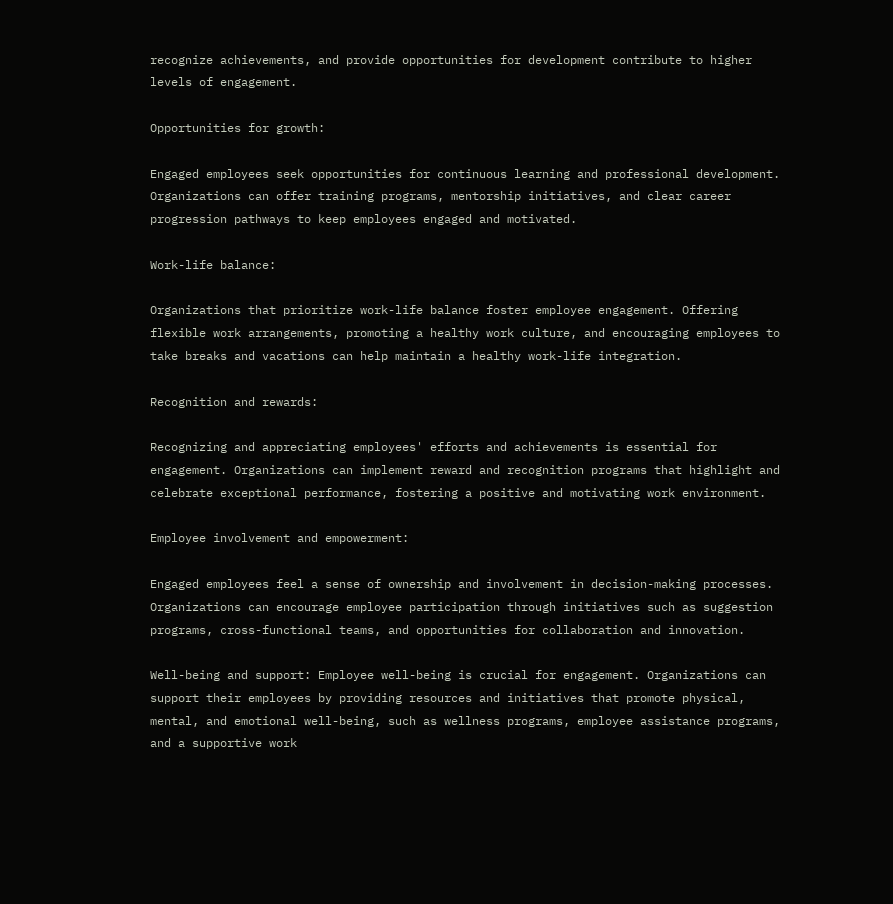recognize achievements, and provide opportunities for development contribute to higher levels of engagement.

Opportunities for growth:

Engaged employees seek opportunities for continuous learning and professional development. Organizations can offer training programs, mentorship initiatives, and clear career progression pathways to keep employees engaged and motivated.

Work-life balance:

Organizations that prioritize work-life balance foster employee engagement. Offering flexible work arrangements, promoting a healthy work culture, and encouraging employees to take breaks and vacations can help maintain a healthy work-life integration.

Recognition and rewards:

Recognizing and appreciating employees' efforts and achievements is essential for engagement. Organizations can implement reward and recognition programs that highlight and celebrate exceptional performance, fostering a positive and motivating work environment.

Employee involvement and empowerment:

Engaged employees feel a sense of ownership and involvement in decision-making processes. Organizations can encourage employee participation through initiatives such as suggestion programs, cross-functional teams, and opportunities for collaboration and innovation.

Well-being and support: Employee well-being is crucial for engagement. Organizations can support their employees by providing resources and initiatives that promote physical, mental, and emotional well-being, such as wellness programs, employee assistance programs, and a supportive work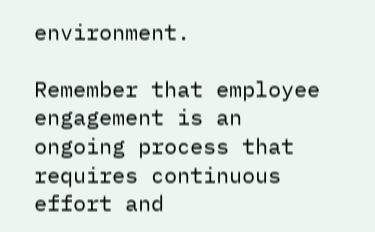environment.

Remember that employee engagement is an ongoing process that requires continuous effort and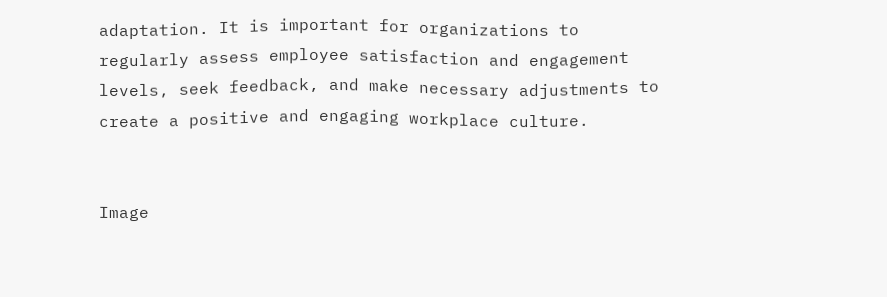adaptation. It is important for organizations to regularly assess employee satisfaction and engagement levels, seek feedback, and make necessary adjustments to create a positive and engaging workplace culture.


Image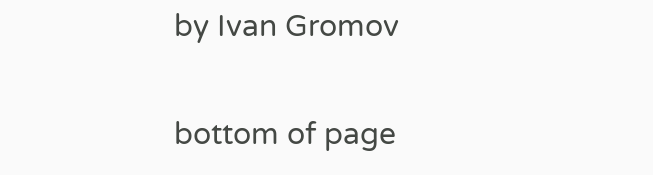by Ivan Gromov


bottom of page